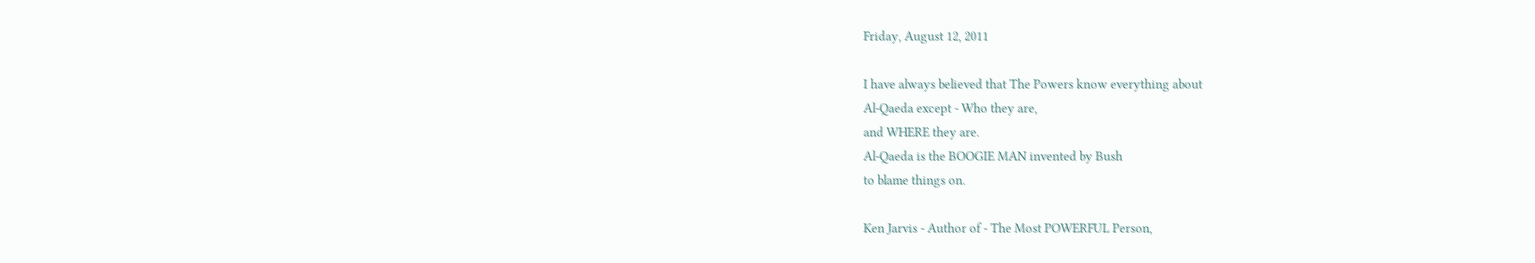Friday, August 12, 2011

I have always believed that The Powers know everything about
Al-Qaeda except - Who they are,
and WHERE they are.
Al-Qaeda is the BOOGIE MAN invented by Bush
to blame things on.

Ken Jarvis - Author of - The Most POWERFUL Person,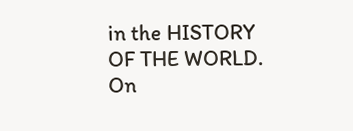in the HISTORY OF THE WORLD. On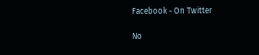Facebook - On Twitter

No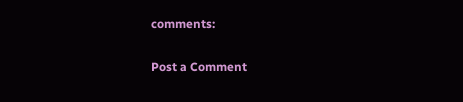comments:

Post a Comment